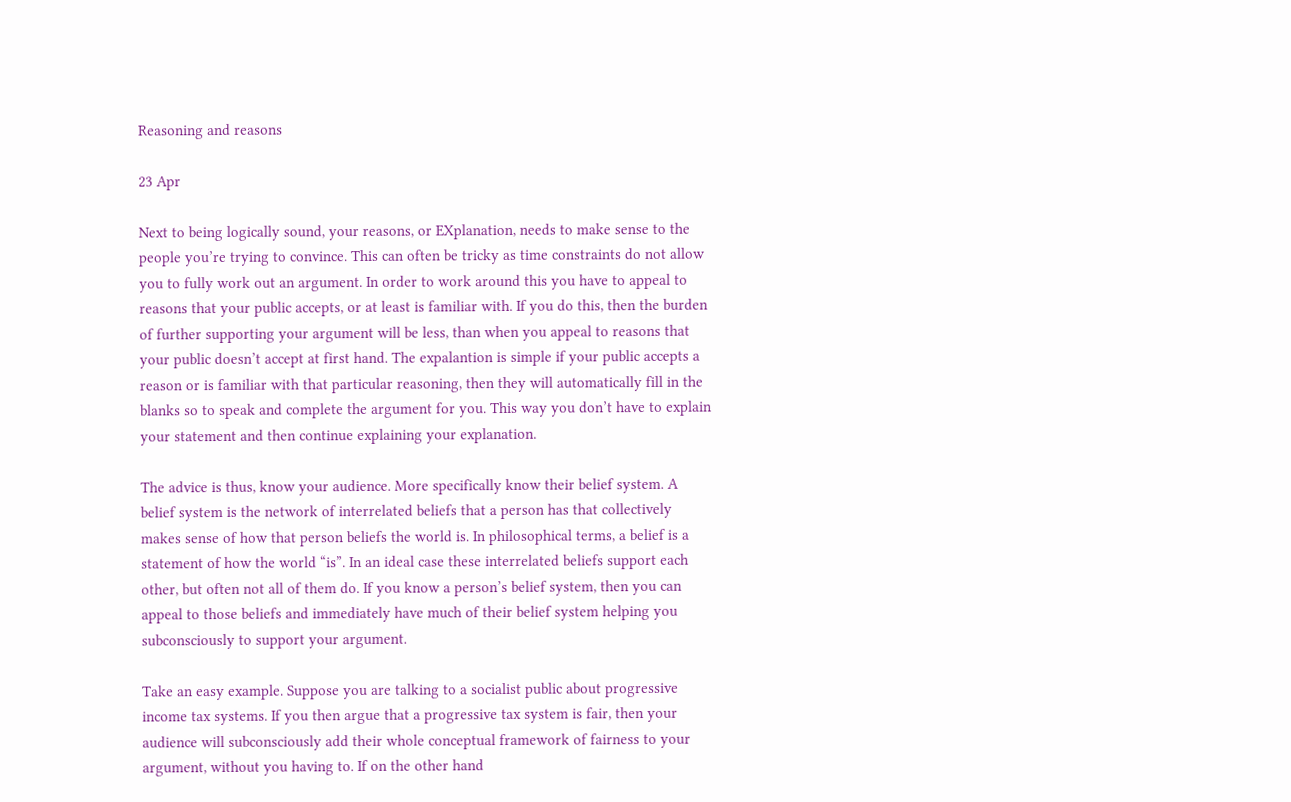Reasoning and reasons

23 Apr

Next to being logically sound, your reasons, or EXplanation, needs to make sense to the people you’re trying to convince. This can often be tricky as time constraints do not allow you to fully work out an argument. In order to work around this you have to appeal to reasons that your public accepts, or at least is familiar with. If you do this, then the burden of further supporting your argument will be less, than when you appeal to reasons that your public doesn’t accept at first hand. The expalantion is simple if your public accepts a reason or is familiar with that particular reasoning, then they will automatically fill in the blanks so to speak and complete the argument for you. This way you don’t have to explain your statement and then continue explaining your explanation.

The advice is thus, know your audience. More specifically know their belief system. A belief system is the network of interrelated beliefs that a person has that collectively makes sense of how that person beliefs the world is. In philosophical terms, a belief is a statement of how the world “is”. In an ideal case these interrelated beliefs support each other, but often not all of them do. If you know a person’s belief system, then you can appeal to those beliefs and immediately have much of their belief system helping you subconsciously to support your argument.

Take an easy example. Suppose you are talking to a socialist public about progressive income tax systems. If you then argue that a progressive tax system is fair, then your audience will subconsciously add their whole conceptual framework of fairness to your argument, without you having to. If on the other hand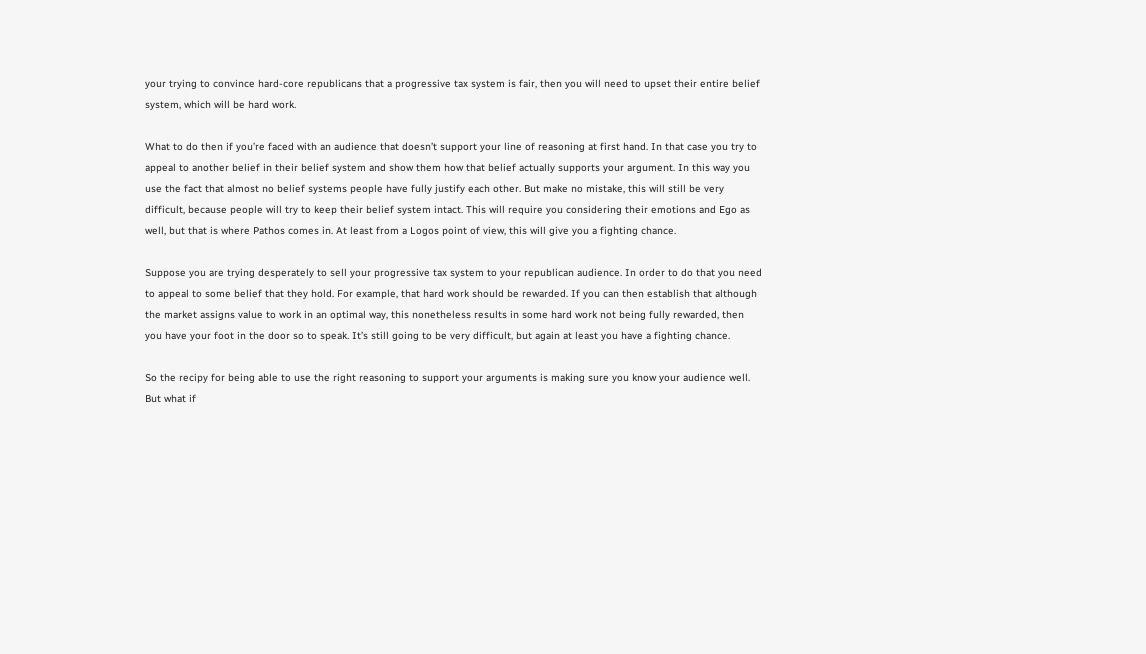your trying to convince hard-core republicans that a progressive tax system is fair, then you will need to upset their entire belief system, which will be hard work.

What to do then if you’re faced with an audience that doesn’t support your line of reasoning at first hand. In that case you try to appeal to another belief in their belief system and show them how that belief actually supports your argument. In this way you use the fact that almost no belief systems people have fully justify each other. But make no mistake, this will still be very difficult, because people will try to keep their belief system intact. This will require you considering their emotions and Ego as well, but that is where Pathos comes in. At least from a Logos point of view, this will give you a fighting chance.

Suppose you are trying desperately to sell your progressive tax system to your republican audience. In order to do that you need to appeal to some belief that they hold. For example, that hard work should be rewarded. If you can then establish that although the market assigns value to work in an optimal way, this nonetheless results in some hard work not being fully rewarded, then you have your foot in the door so to speak. It’s still going to be very difficult, but again at least you have a fighting chance.

So the recipy for being able to use the right reasoning to support your arguments is making sure you know your audience well. But what if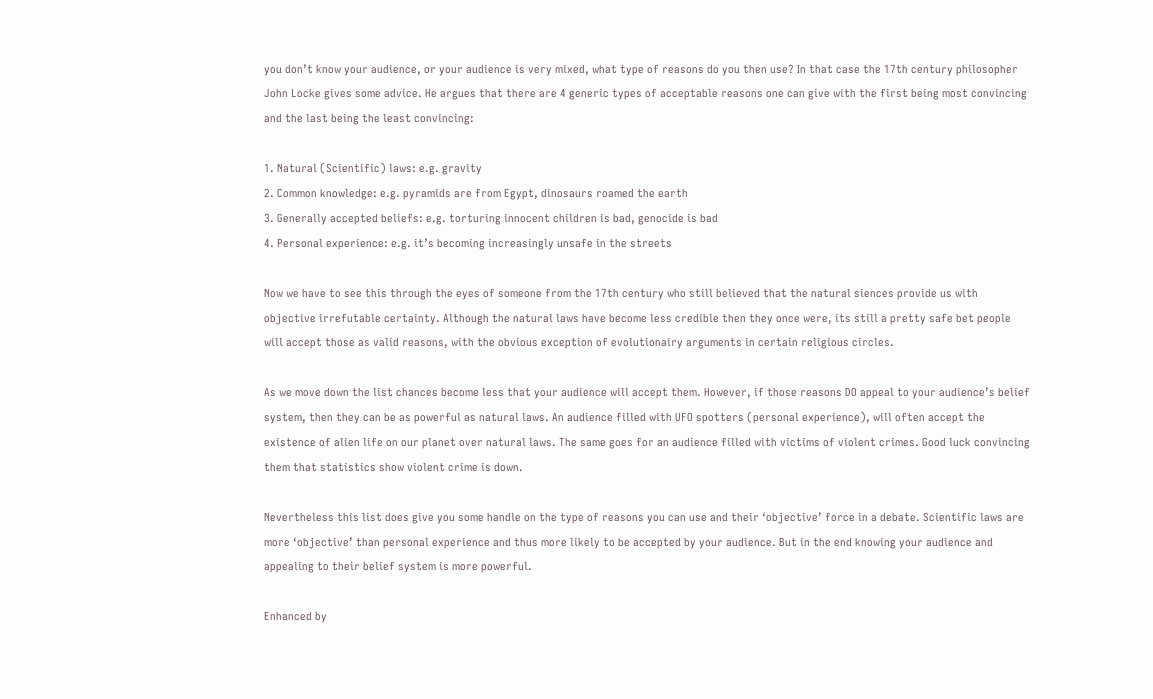you don’t know your audience, or your audience is very mixed, what type of reasons do you then use? In that case the 17th century philosopher John Locke gives some advice. He argues that there are 4 generic types of acceptable reasons one can give with the first being most convincing and the last being the least convincing:

1. Natural (Scientific) laws: e.g. gravity
2. Common knowledge: e.g. pyramids are from Egypt, dinosaurs roamed the earth
3. Generally accepted beliefs: e.g. torturing innocent children is bad, genocide is bad
4. Personal experience: e.g. it’s becoming increasingly unsafe in the streets

Now we have to see this through the eyes of someone from the 17th century who still believed that the natural siences provide us with objective irrefutable certainty. Although the natural laws have become less credible then they once were, its still a pretty safe bet people will accept those as valid reasons, with the obvious exception of evolutionairy arguments in certain religious circles.

As we move down the list chances become less that your audience will accept them. However, if those reasons DO appeal to your audience’s belief system, then they can be as powerful as natural laws. An audience filled with UFO spotters (personal experience), will often accept the existence of alien life on our planet over natural laws. The same goes for an audience filled with victims of violent crimes. Good luck convincing them that statistics show violent crime is down.

Nevertheless this list does give you some handle on the type of reasons you can use and their ‘objective’ force in a debate. Scientific laws are more ‘objective’ than personal experience and thus more likely to be accepted by your audience. But in the end knowing your audience and appealing to their belief system is more powerful.

Enhanced by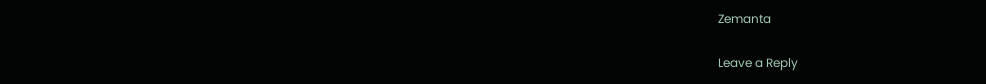Zemanta

Leave a Reply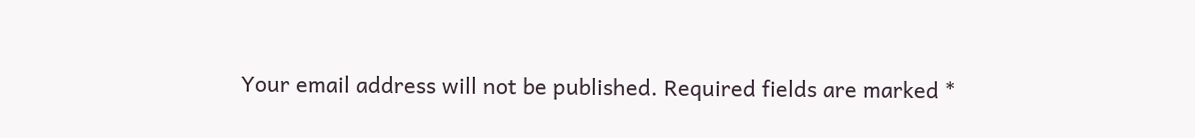Your email address will not be published. Required fields are marked *